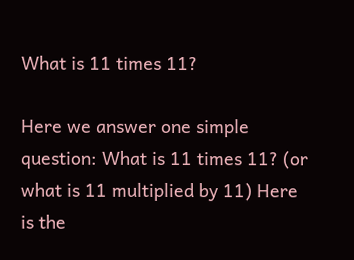What is 11 times 11?

Here we answer one simple question: What is 11 times 11? (or what is 11 multiplied by 11) Here is the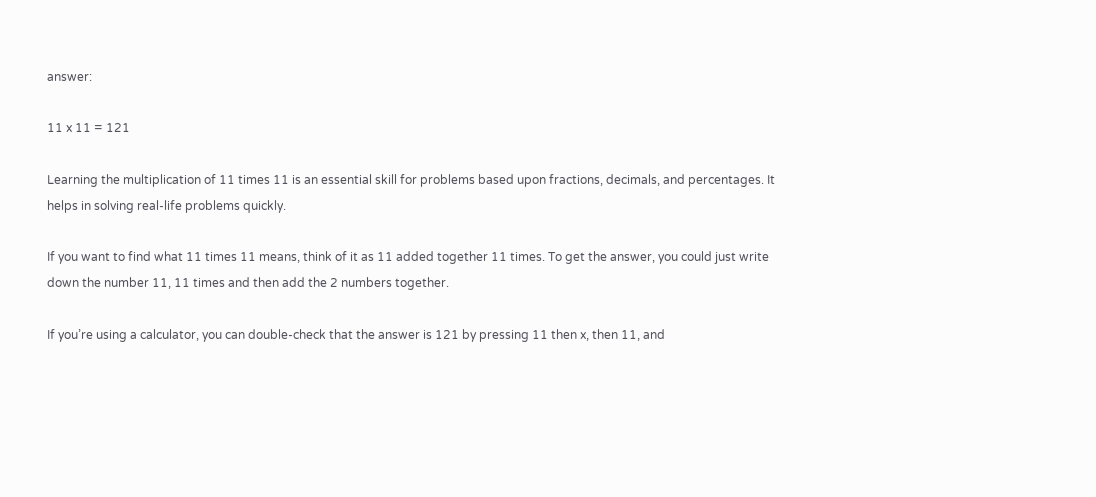answer:

11 x 11 = 121

Learning the multiplication of 11 times 11 is an essential skill for problems based upon fractions, decimals, and percentages. It helps in solving real-life problems quickly.

If you want to find what 11 times 11 means, think of it as 11 added together 11 times. To get the answer, you could just write down the number 11, 11 times and then add the 2 numbers together.

If you’re using a calculator, you can double-check that the answer is 121 by pressing 11 then x, then 11, and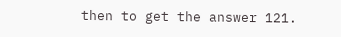then to get the answer 121.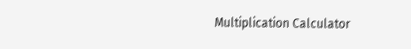Multiplication Calculator